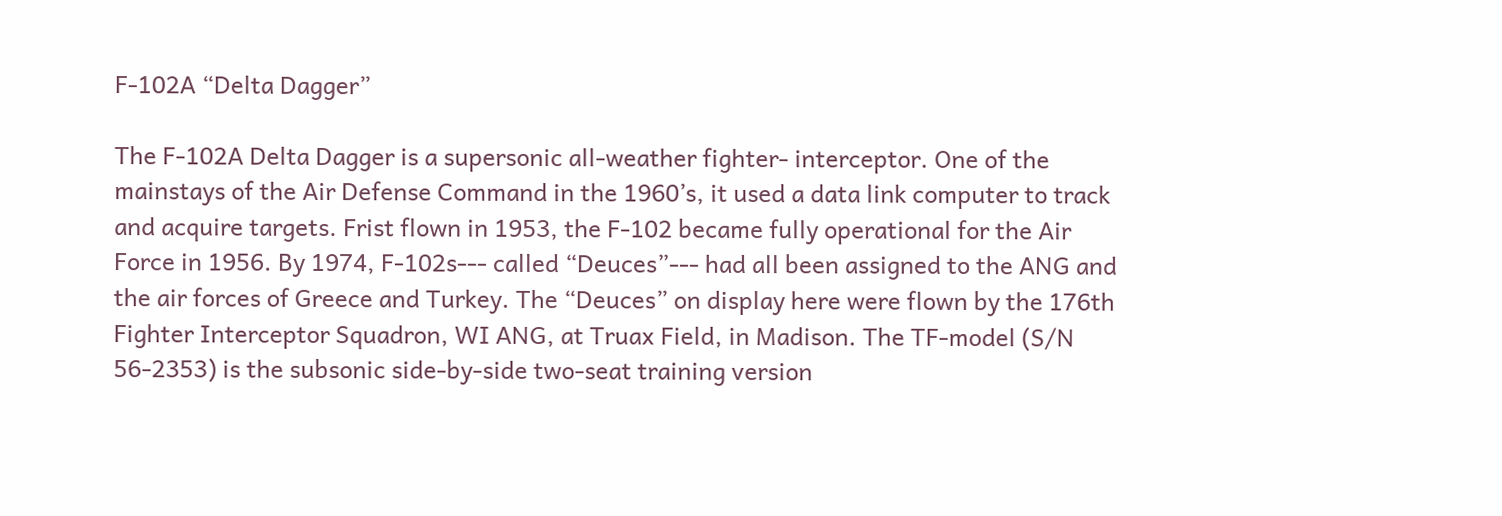F-102A “Delta Dagger”

The F-102A Delta Dagger is a supersonic all-weather fighter- interceptor. One of the mainstays of the Air Defense Command in the 1960’s, it used a data link computer to track and acquire targets. Frist flown in 1953, the F-102 became fully operational for the Air Force in 1956. By 1974, F-102s--- called “Deuces”--- had all been assigned to the ANG and the air forces of Greece and Turkey. The “Deuces” on display here were flown by the 176th Fighter Interceptor Squadron, WI ANG, at Truax Field, in Madison. The TF-model (S/N 56-2353) is the subsonic side-by-side two-seat training version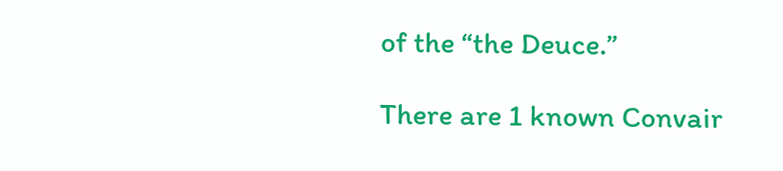of the “the Deuce.”

There are 1 known Convair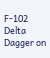F-102 Delta Dagger on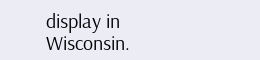display in Wisconsin.